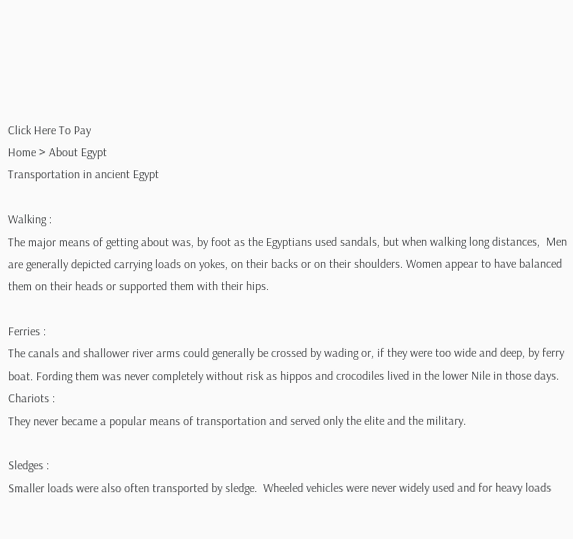Click Here To Pay
Home > About Egypt
Transportation in ancient Egypt

Walking :
The major means of getting about was, by foot as the Egyptians used sandals, but when walking long distances,  Men are generally depicted carrying loads on yokes, on their backs or on their shoulders. Women appear to have balanced them on their heads or supported them with their hips.

Ferries :
The canals and shallower river arms could generally be crossed by wading or, if they were too wide and deep, by ferry boat. Fording them was never completely without risk as hippos and crocodiles lived in the lower Nile in those days.
Chariots :
They never became a popular means of transportation and served only the elite and the military.

Sledges :
Smaller loads were also often transported by sledge.  Wheeled vehicles were never widely used and for heavy loads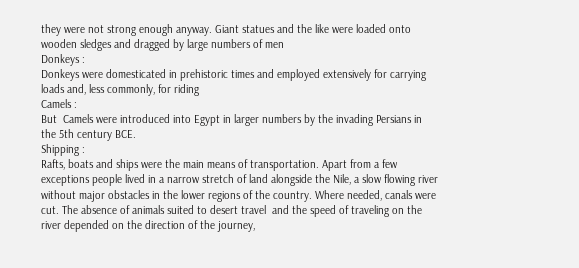they were not strong enough anyway. Giant statues and the like were loaded onto wooden sledges and dragged by large numbers of men
Donkeys :
Donkeys were domesticated in prehistoric times and employed extensively for carrying loads and, less commonly, for riding
Camels :
But  Camels were introduced into Egypt in larger numbers by the invading Persians in the 5th century BCE.
Shipping :
Rafts, boats and ships were the main means of transportation. Apart from a few exceptions people lived in a narrow stretch of land alongside the Nile, a slow flowing river without major obstacles in the lower regions of the country. Where needed, canals were cut. The absence of animals suited to desert travel  and the speed of traveling on the river depended on the direction of the journey,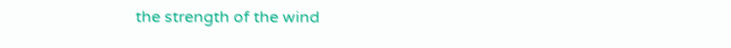the strength of the wind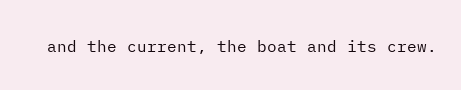and the current, the boat and its crew.